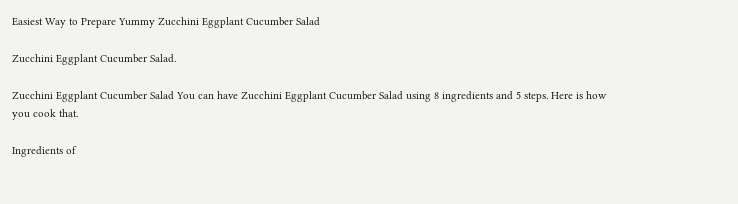Easiest Way to Prepare Yummy Zucchini Eggplant Cucumber Salad

Zucchini Eggplant Cucumber Salad.

Zucchini Eggplant Cucumber Salad You can have Zucchini Eggplant Cucumber Salad using 8 ingredients and 5 steps. Here is how you cook that.

Ingredients of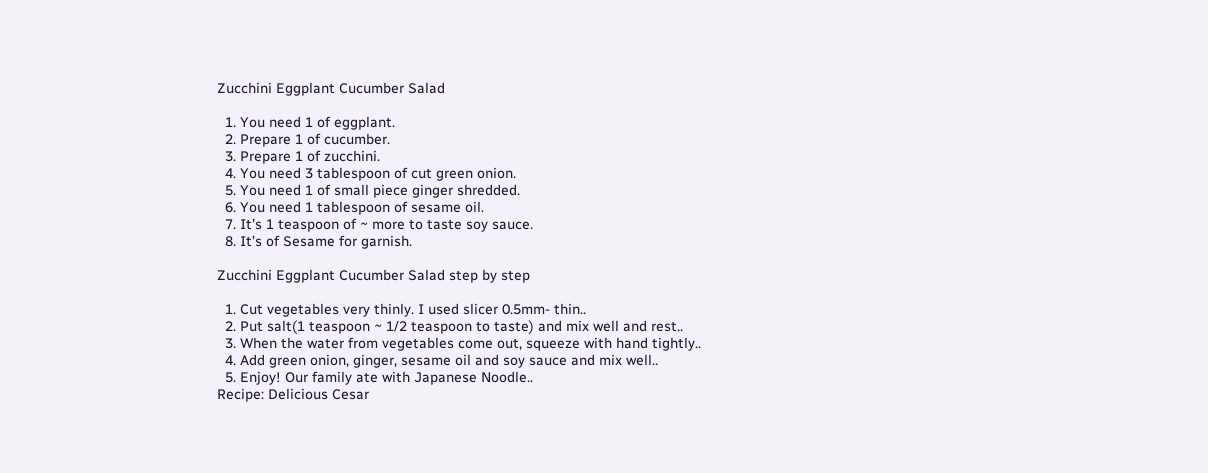Zucchini Eggplant Cucumber Salad

  1. You need 1 of eggplant.
  2. Prepare 1 of cucumber.
  3. Prepare 1 of zucchini.
  4. You need 3 tablespoon of cut green onion.
  5. You need 1 of small piece ginger shredded.
  6. You need 1 tablespoon of sesame oil.
  7. It’s 1 teaspoon of ~ more to taste soy sauce.
  8. It’s of Sesame for garnish.

Zucchini Eggplant Cucumber Salad step by step

  1. Cut vegetables very thinly. I used slicer 0.5mm- thin..
  2. Put salt(1 teaspoon ~ 1/2 teaspoon to taste) and mix well and rest..
  3. When the water from vegetables come out, squeeze with hand tightly..
  4. Add green onion, ginger, sesame oil and soy sauce and mix well..
  5. Enjoy! Our family ate with Japanese Noodle..
Recipe: Delicious Cesar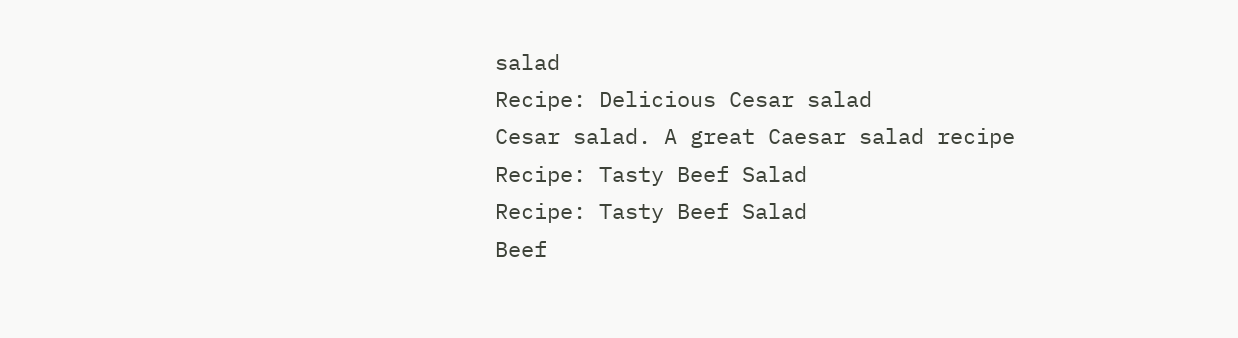salad
Recipe: Delicious Cesar salad
Cesar salad. A great Caesar salad recipe
Recipe: Tasty Beef Salad
Recipe: Tasty Beef Salad
Beef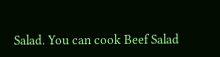Salad. You can cook Beef Salad